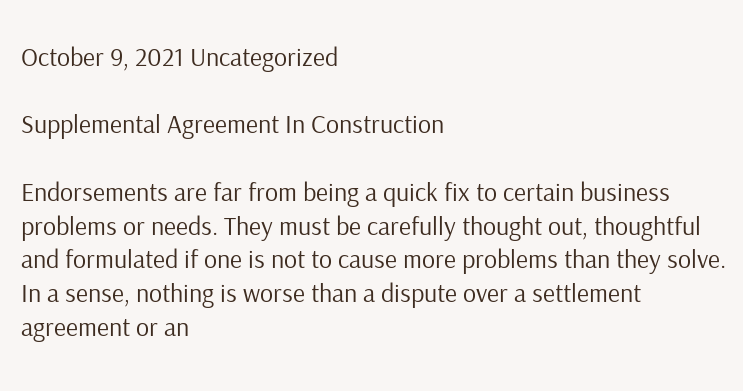October 9, 2021 Uncategorized

Supplemental Agreement In Construction

Endorsements are far from being a quick fix to certain business problems or needs. They must be carefully thought out, thoughtful and formulated if one is not to cause more problems than they solve. In a sense, nothing is worse than a dispute over a settlement agreement or an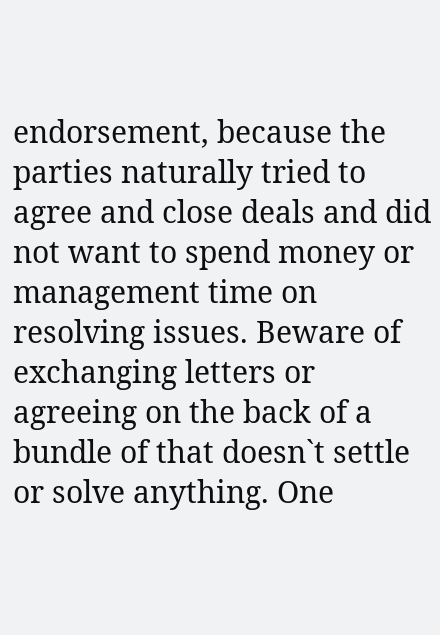endorsement, because the parties naturally tried to agree and close deals and did not want to spend money or management time on resolving issues. Beware of exchanging letters or agreeing on the back of a bundle of that doesn`t settle or solve anything. One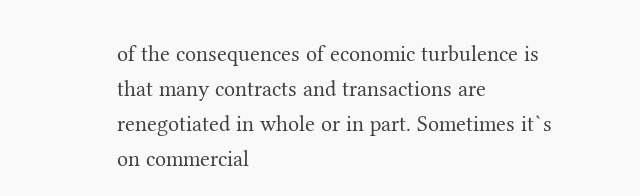of the consequences of economic turbulence is that many contracts and transactions are renegotiated in whole or in part. Sometimes it`s on commercial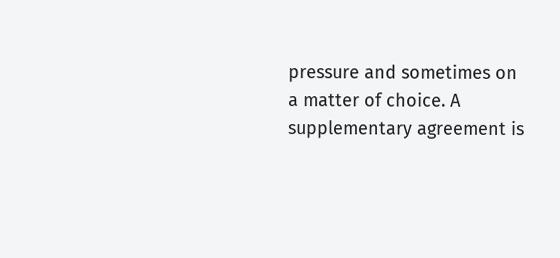pressure and sometimes on a matter of choice. A supplementary agreement is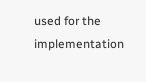used for the implementation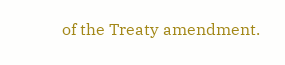of the Treaty amendment.